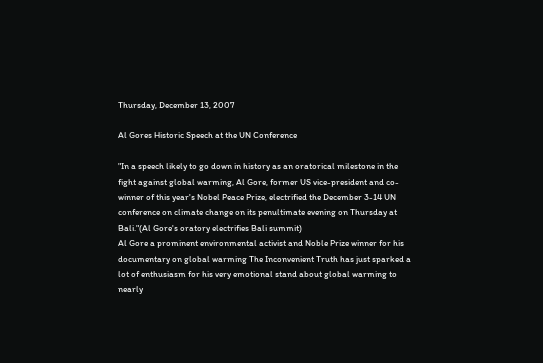Thursday, December 13, 2007

Al Gores Historic Speech at the UN Conference

"In a speech likely to go down in history as an oratorical milestone in the fight against global warming, Al Gore, former US vice-president and co-winner of this year's Nobel Peace Prize, electrified the December 3-14 UN conference on climate change on its penultimate evening on Thursday at Bali."(Al Gore's oratory electrifies Bali summit)
Al Gore a prominent environmental activist and Noble Prize winner for his documentary on global warming The Inconvenient Truth has just sparked a lot of enthusiasm for his very emotional stand about global warming to nearly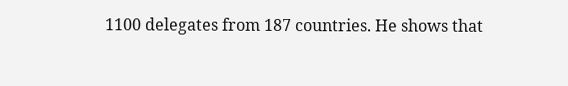1100 delegates from 187 countries. He shows that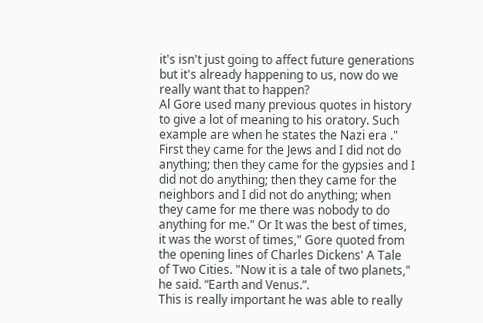it's isn't just going to affect future generations but it's already happening to us, now do we really want that to happen?
Al Gore used many previous quotes in history to give a lot of meaning to his oratory. Such example are when he states the Nazi era ." First they came for the Jews and I did not do anything; then they came for the gypsies and I did not do anything; then they came for the neighbors and I did not do anything; when they came for me there was nobody to do anything for me." Or It was the best of times, it was the worst of times," Gore quoted from the opening lines of Charles Dickens' A Tale of Two Cities. "Now it is a tale of two planets," he said. “Earth and Venus.”.
This is really important he was able to really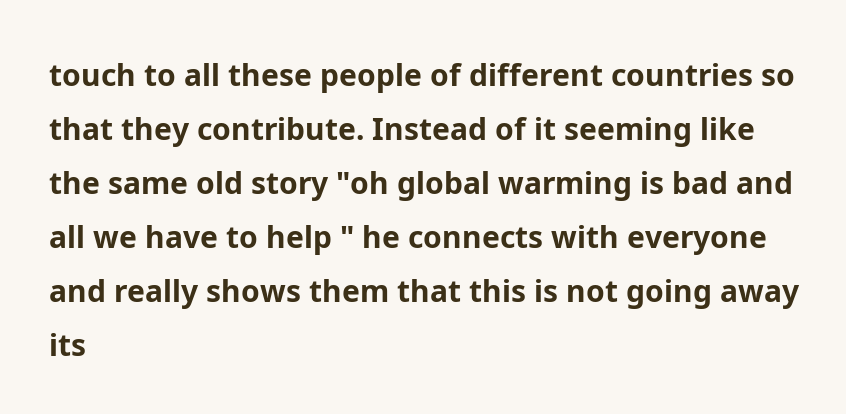touch to all these people of different countries so that they contribute. Instead of it seeming like the same old story "oh global warming is bad and all we have to help " he connects with everyone and really shows them that this is not going away its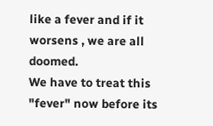like a fever and if it worsens , we are all doomed.
We have to treat this "fever" now before its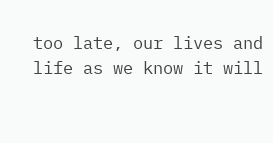too late, our lives and life as we know it will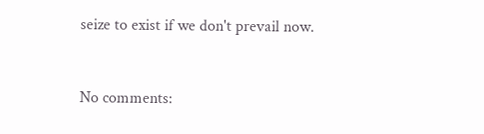seize to exist if we don't prevail now.


No comments: